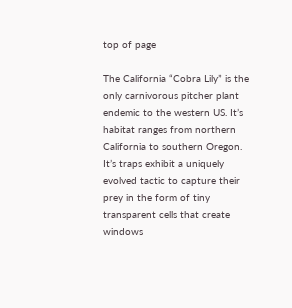top of page

The California “Cobra Lily” is the only carnivorous pitcher plant endemic to the western US. It’s habitat ranges from northern California to southern Oregon. It’s traps exhibit a uniquely evolved tactic to capture their prey in the form of tiny transparent cells that create windows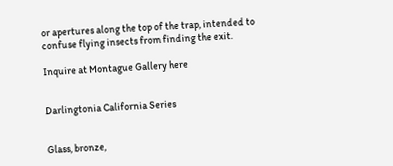or apertures along the top of the trap, intended to confuse flying insects from finding the exit.

Inquire at Montague Gallery here


Darlingtonia California Series


Glass, bronze,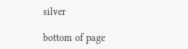silver

bottom of page